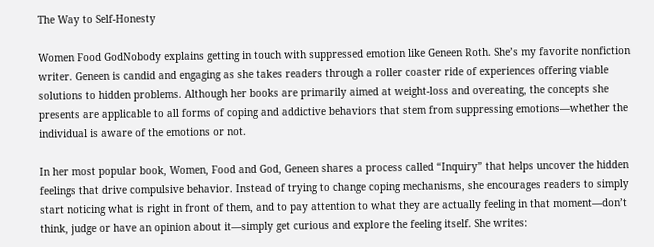The Way to Self-Honesty

Women Food GodNobody explains getting in touch with suppressed emotion like Geneen Roth. She’s my favorite nonfiction writer. Geneen is candid and engaging as she takes readers through a roller coaster ride of experiences offering viable solutions to hidden problems. Although her books are primarily aimed at weight-loss and overeating, the concepts she presents are applicable to all forms of coping and addictive behaviors that stem from suppressing emotions—whether the individual is aware of the emotions or not.

In her most popular book, Women, Food and God, Geneen shares a process called “Inquiry” that helps uncover the hidden feelings that drive compulsive behavior. Instead of trying to change coping mechanisms, she encourages readers to simply start noticing what is right in front of them, and to pay attention to what they are actually feeling in that moment—don’t think, judge or have an opinion about it—simply get curious and explore the feeling itself. She writes: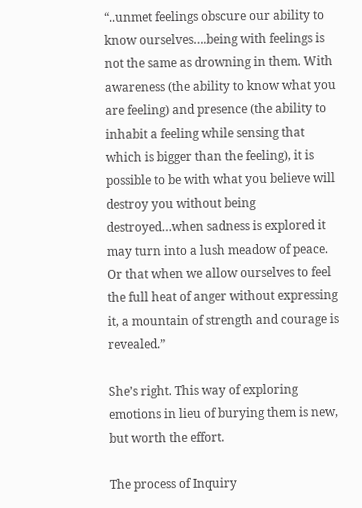“..unmet feelings obscure our ability to know ourselves….being with feelings is not the same as drowning in them. With awareness (the ability to know what you are feeling) and presence (the ability to inhabit a feeling while sensing that which is bigger than the feeling), it is possible to be with what you believe will destroy you without being destroyed…when sadness is explored it may turn into a lush meadow of peace. Or that when we allow ourselves to feel the full heat of anger without expressing it, a mountain of strength and courage is revealed.”

She’s right. This way of exploring emotions in lieu of burying them is new, but worth the effort.

The process of Inquiry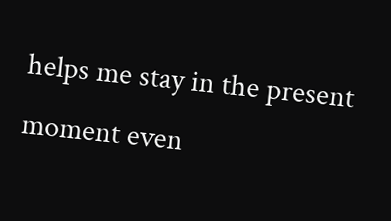helps me stay in the present moment even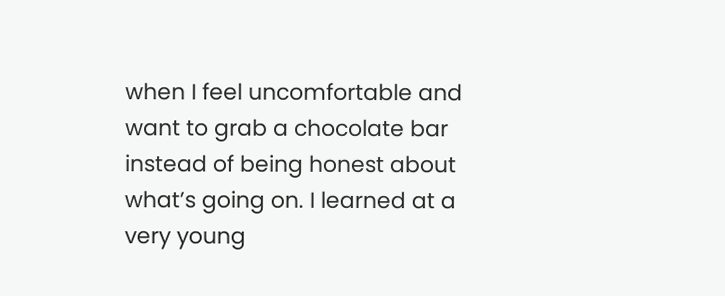when I feel uncomfortable and want to grab a chocolate bar instead of being honest about what’s going on. I learned at a very young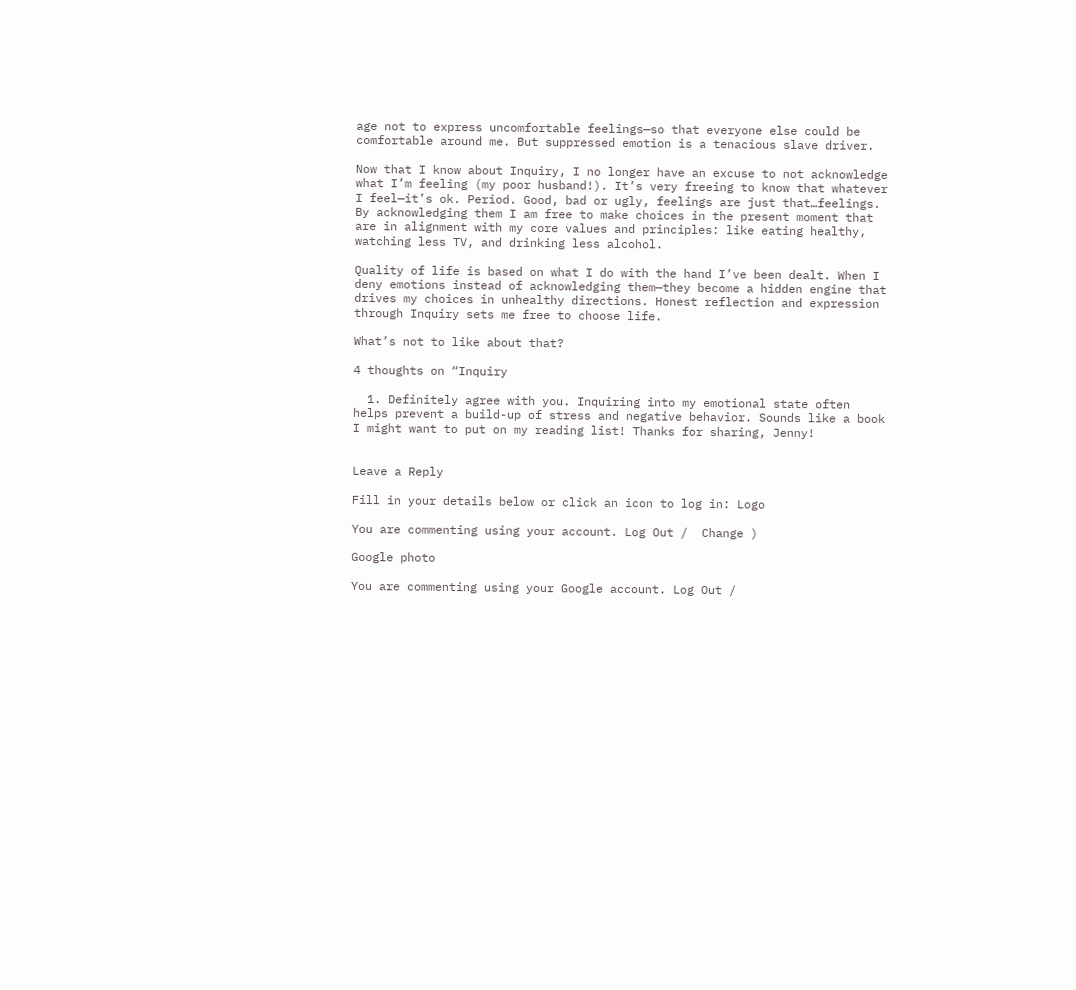age not to express uncomfortable feelings—so that everyone else could be comfortable around me. But suppressed emotion is a tenacious slave driver.

Now that I know about Inquiry, I no longer have an excuse to not acknowledge what I’m feeling (my poor husband!). It’s very freeing to know that whatever I feel—it’s ok. Period. Good, bad or ugly, feelings are just that…feelings. By acknowledging them I am free to make choices in the present moment that are in alignment with my core values and principles: like eating healthy, watching less TV, and drinking less alcohol.

Quality of life is based on what I do with the hand I’ve been dealt. When I deny emotions instead of acknowledging them—they become a hidden engine that drives my choices in unhealthy directions. Honest reflection and expression through Inquiry sets me free to choose life.

What’s not to like about that?

4 thoughts on “Inquiry

  1. Definitely agree with you. Inquiring into my emotional state often helps prevent a build-up of stress and negative behavior. Sounds like a book I might want to put on my reading list! Thanks for sharing, Jenny!


Leave a Reply

Fill in your details below or click an icon to log in: Logo

You are commenting using your account. Log Out /  Change )

Google photo

You are commenting using your Google account. Log Out /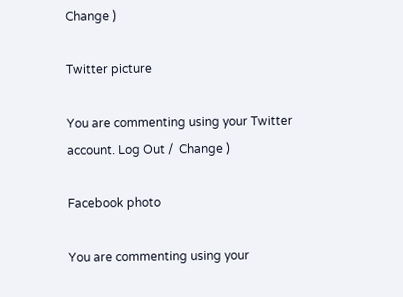Change )

Twitter picture

You are commenting using your Twitter account. Log Out /  Change )

Facebook photo

You are commenting using your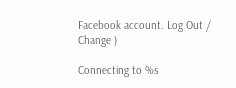Facebook account. Log Out /  Change )

Connecting to %s